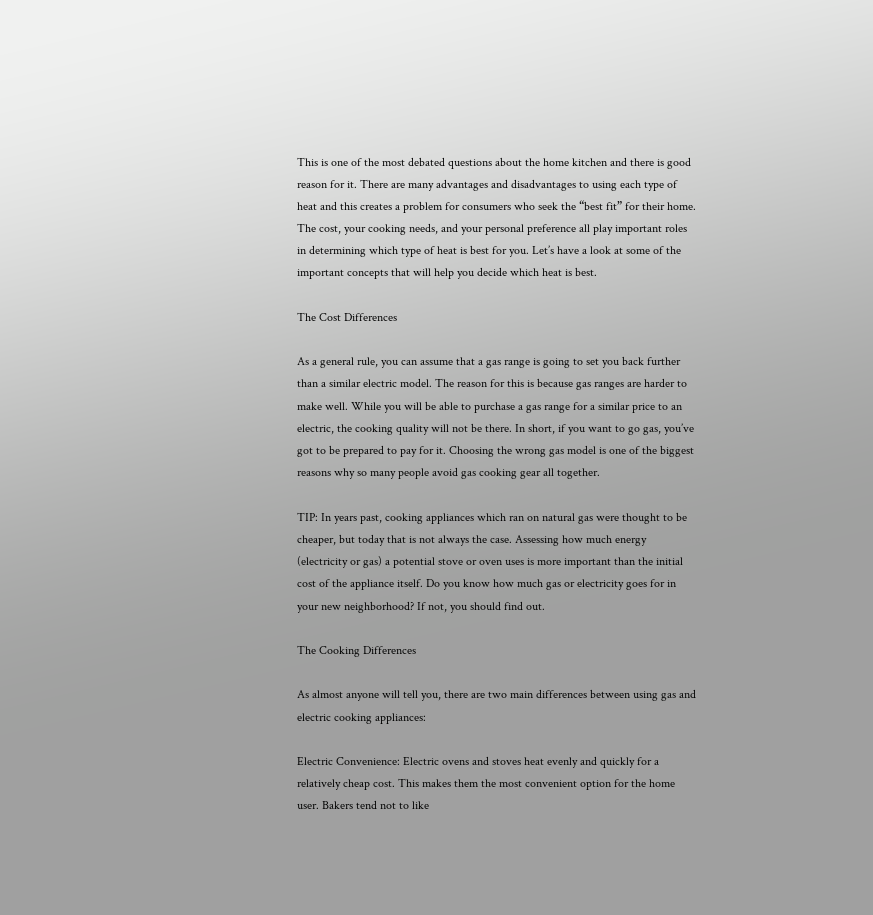This is one of the most debated questions about the home kitchen and there is good reason for it. There are many advantages and disadvantages to using each type of heat and this creates a problem for consumers who seek the “best fit” for their home. The cost, your cooking needs, and your personal preference all play important roles in determining which type of heat is best for you. Let’s have a look at some of the important concepts that will help you decide which heat is best.

The Cost Differences

As a general rule, you can assume that a gas range is going to set you back further than a similar electric model. The reason for this is because gas ranges are harder to make well. While you will be able to purchase a gas range for a similar price to an electric, the cooking quality will not be there. In short, if you want to go gas, you’ve got to be prepared to pay for it. Choosing the wrong gas model is one of the biggest reasons why so many people avoid gas cooking gear all together.

TIP: In years past, cooking appliances which ran on natural gas were thought to be cheaper, but today that is not always the case. Assessing how much energy (electricity or gas) a potential stove or oven uses is more important than the initial cost of the appliance itself. Do you know how much gas or electricity goes for in your new neighborhood? If not, you should find out.

The Cooking Differences

As almost anyone will tell you, there are two main differences between using gas and electric cooking appliances:

Electric Convenience: Electric ovens and stoves heat evenly and quickly for a relatively cheap cost. This makes them the most convenient option for the home user. Bakers tend not to like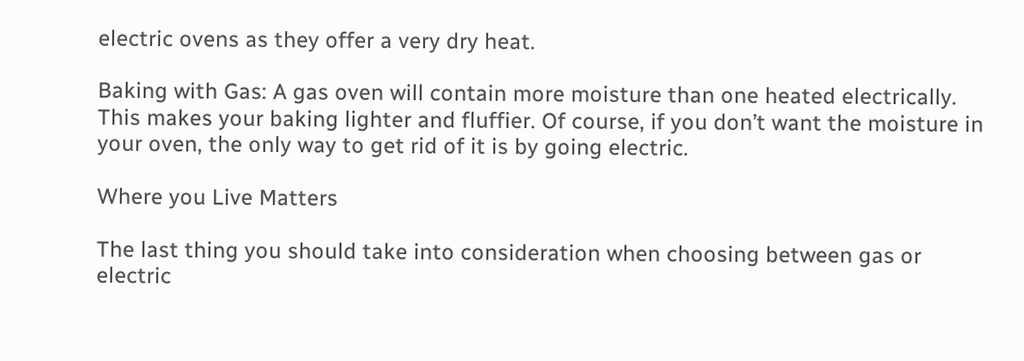electric ovens as they offer a very dry heat.

Baking with Gas: A gas oven will contain more moisture than one heated electrically. This makes your baking lighter and fluffier. Of course, if you don’t want the moisture in your oven, the only way to get rid of it is by going electric.

Where you Live Matters

The last thing you should take into consideration when choosing between gas or electric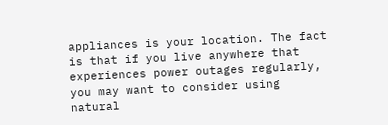appliances is your location. The fact is that if you live anywhere that experiences power outages regularly, you may want to consider using natural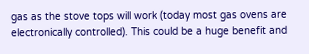gas as the stove tops will work (today most gas ovens are electronically controlled). This could be a huge benefit and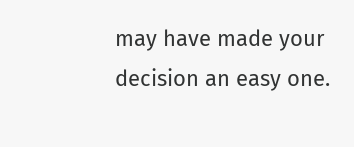may have made your decision an easy one.